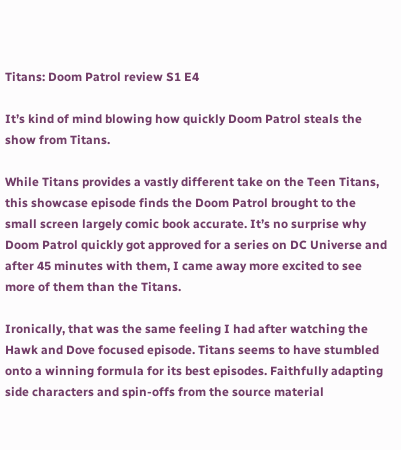Titans: Doom Patrol review S1 E4

It’s kind of mind blowing how quickly Doom Patrol steals the show from Titans.

While Titans provides a vastly different take on the Teen Titans, this showcase episode finds the Doom Patrol brought to the small screen largely comic book accurate. It’s no surprise why Doom Patrol quickly got approved for a series on DC Universe and after 45 minutes with them, I came away more excited to see more of them than the Titans.

Ironically, that was the same feeling I had after watching the Hawk and Dove focused episode. Titans seems to have stumbled onto a winning formula for its best episodes. Faithfully adapting side characters and spin-offs from the source material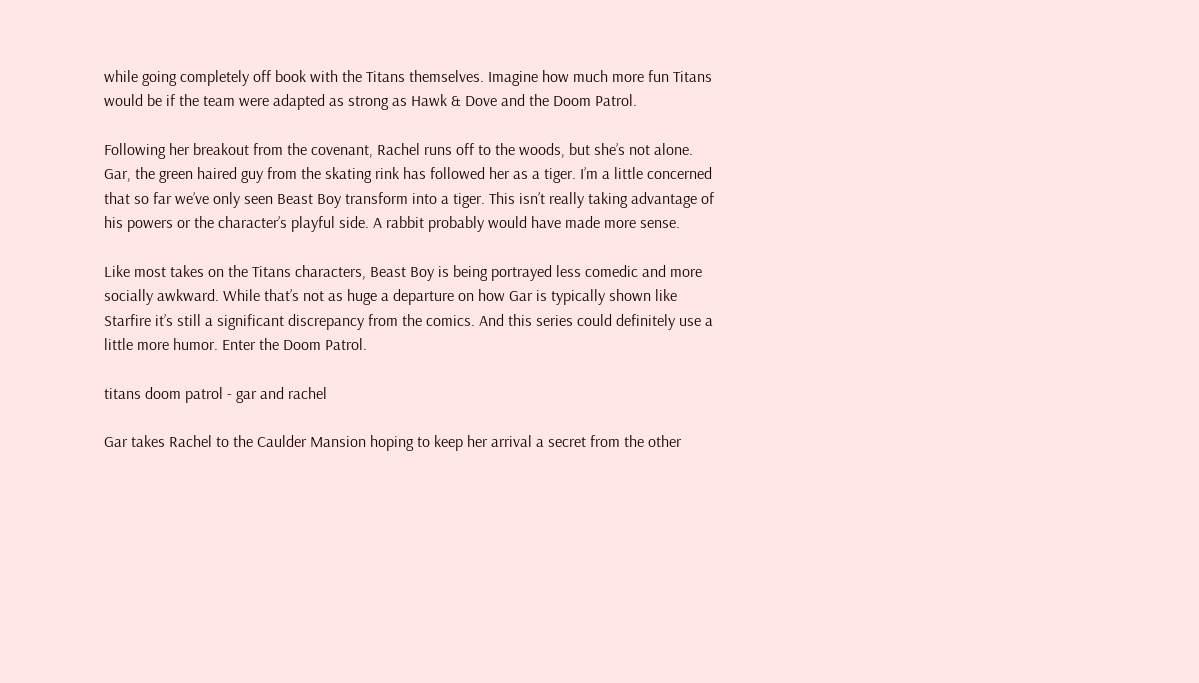while going completely off book with the Titans themselves. Imagine how much more fun Titans would be if the team were adapted as strong as Hawk & Dove and the Doom Patrol.

Following her breakout from the covenant, Rachel runs off to the woods, but she’s not alone. Gar, the green haired guy from the skating rink has followed her as a tiger. I’m a little concerned that so far we’ve only seen Beast Boy transform into a tiger. This isn’t really taking advantage of his powers or the character’s playful side. A rabbit probably would have made more sense.

Like most takes on the Titans characters, Beast Boy is being portrayed less comedic and more socially awkward. While that’s not as huge a departure on how Gar is typically shown like Starfire it’s still a significant discrepancy from the comics. And this series could definitely use a little more humor. Enter the Doom Patrol.

titans doom patrol - gar and rachel

Gar takes Rachel to the Caulder Mansion hoping to keep her arrival a secret from the other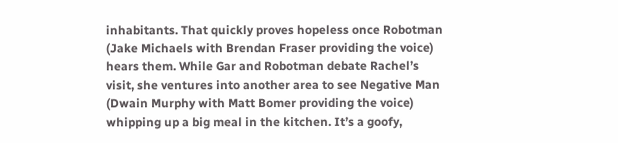inhabitants. That quickly proves hopeless once Robotman (Jake Michaels with Brendan Fraser providing the voice) hears them. While Gar and Robotman debate Rachel’s visit, she ventures into another area to see Negative Man (Dwain Murphy with Matt Bomer providing the voice) whipping up a big meal in the kitchen. It’s a goofy,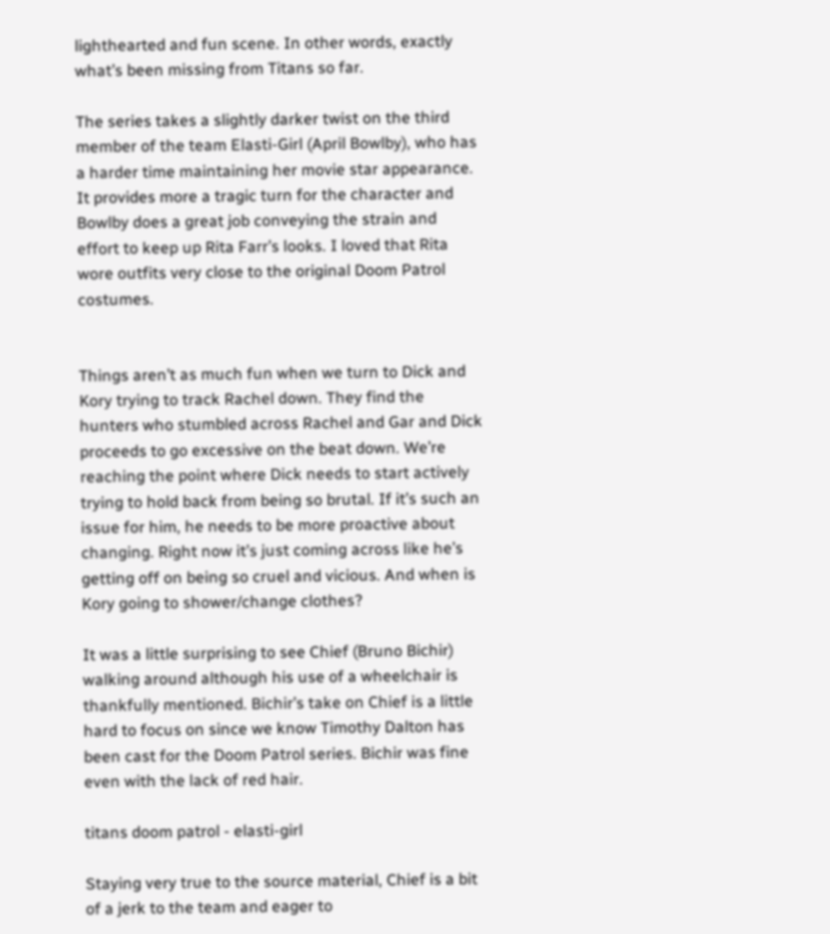lighthearted and fun scene. In other words, exactly what’s been missing from Titans so far.

The series takes a slightly darker twist on the third member of the team Elasti-Girl (April Bowlby), who has a harder time maintaining her movie star appearance. It provides more a tragic turn for the character and Bowlby does a great job conveying the strain and effort to keep up Rita Farr’s looks. I loved that Rita wore outfits very close to the original Doom Patrol costumes.


Things aren’t as much fun when we turn to Dick and Kory trying to track Rachel down. They find the hunters who stumbled across Rachel and Gar and Dick proceeds to go excessive on the beat down. We’re reaching the point where Dick needs to start actively trying to hold back from being so brutal. If it’s such an issue for him, he needs to be more proactive about changing. Right now it’s just coming across like he’s getting off on being so cruel and vicious. And when is Kory going to shower/change clothes?

It was a little surprising to see Chief (Bruno Bichir) walking around although his use of a wheelchair is thankfully mentioned. Bichir’s take on Chief is a little hard to focus on since we know Timothy Dalton has been cast for the Doom Patrol series. Bichir was fine even with the lack of red hair.

titans doom patrol - elasti-girl

Staying very true to the source material, Chief is a bit of a jerk to the team and eager to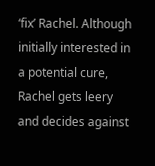‘fix’ Rachel. Although initially interested in a potential cure, Rachel gets leery and decides against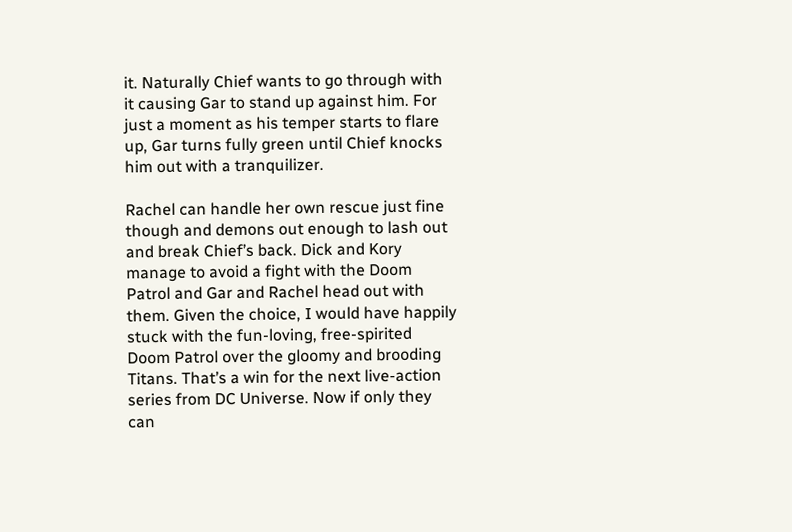it. Naturally Chief wants to go through with it causing Gar to stand up against him. For just a moment as his temper starts to flare up, Gar turns fully green until Chief knocks him out with a tranquilizer.

Rachel can handle her own rescue just fine though and demons out enough to lash out and break Chief’s back. Dick and Kory manage to avoid a fight with the Doom Patrol and Gar and Rachel head out with them. Given the choice, I would have happily stuck with the fun-loving, free-spirited Doom Patrol over the gloomy and brooding Titans. That’s a win for the next live-action series from DC Universe. Now if only they can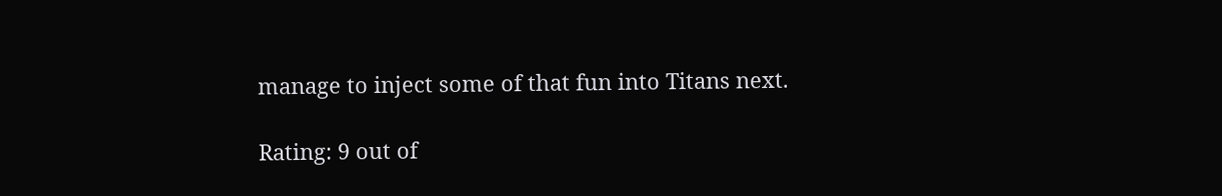manage to inject some of that fun into Titans next.

Rating: 9 out of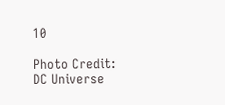10

Photo Credit: DC Universe